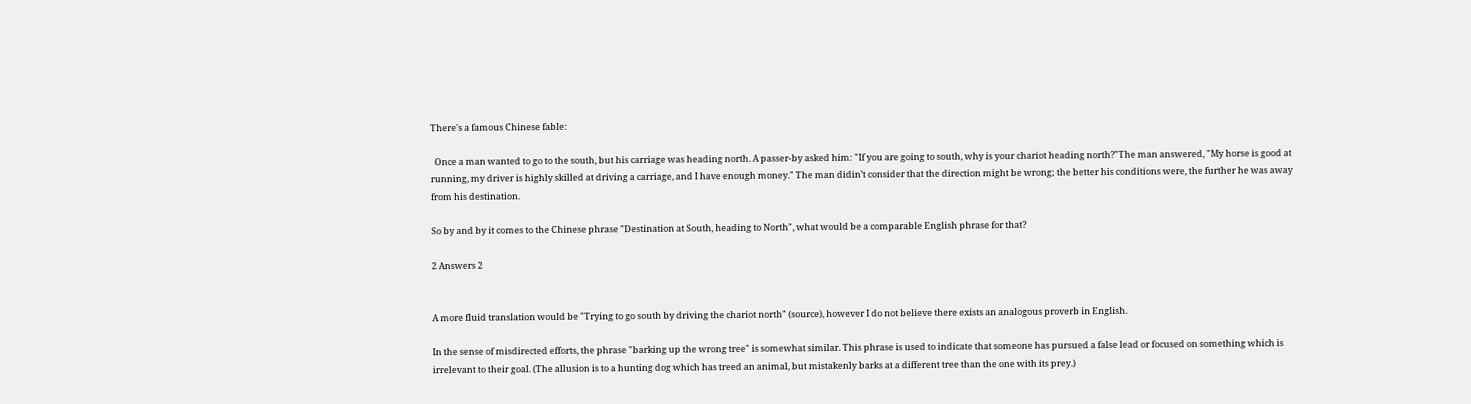There's a famous Chinese fable:

  Once a man wanted to go to the south, but his carriage was heading north. A passer-by asked him: "If you are going to south, why is your chariot heading north?"The man answered, "My horse is good at running, my driver is highly skilled at driving a carriage, and I have enough money." The man didin’t consider that the direction might be wrong; the better his conditions were, the further he was away from his destination.

So by and by it comes to the Chinese phrase "Destination at South, heading to North", what would be a comparable English phrase for that?

2 Answers 2


A more fluid translation would be "Trying to go south by driving the chariot north" (source), however I do not believe there exists an analogous proverb in English.

In the sense of misdirected efforts, the phrase "barking up the wrong tree" is somewhat similar. This phrase is used to indicate that someone has pursued a false lead or focused on something which is irrelevant to their goal. (The allusion is to a hunting dog which has treed an animal, but mistakenly barks at a different tree than the one with its prey.)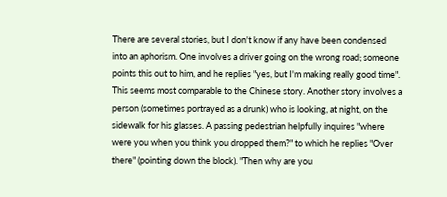There are several stories, but I don't know if any have been condensed into an aphorism. One involves a driver going on the wrong road; someone points this out to him, and he replies "yes, but I'm making really good time". This seems most comparable to the Chinese story. Another story involves a person (sometimes portrayed as a drunk) who is looking, at night, on the sidewalk for his glasses. A passing pedestrian helpfully inquires "where were you when you think you dropped them?" to which he replies "Over there" (pointing down the block). "Then why are you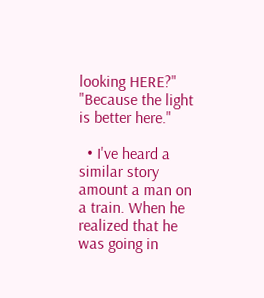looking HERE?" "Because the light is better here."

  • I've heard a similar story amount a man on a train. When he realized that he was going in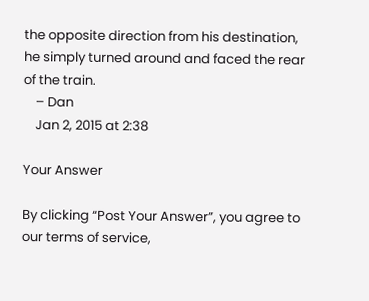the opposite direction from his destination, he simply turned around and faced the rear of the train.
    – Dan
    Jan 2, 2015 at 2:38

Your Answer

By clicking “Post Your Answer”, you agree to our terms of service,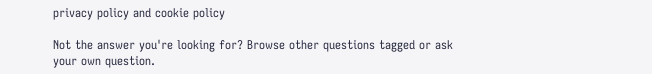privacy policy and cookie policy

Not the answer you're looking for? Browse other questions tagged or ask your own question.